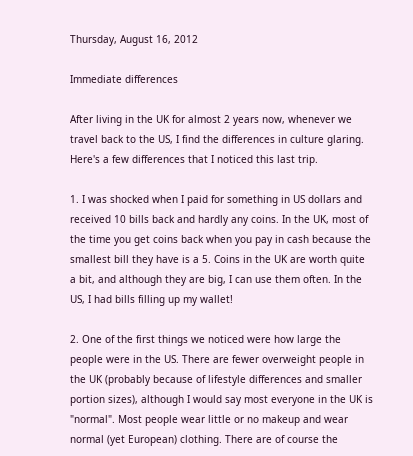Thursday, August 16, 2012

Immediate differences

After living in the UK for almost 2 years now, whenever we travel back to the US, I find the differences in culture glaring. Here's a few differences that I noticed this last trip.

1. I was shocked when I paid for something in US dollars and received 10 bills back and hardly any coins. In the UK, most of the time you get coins back when you pay in cash because the smallest bill they have is a 5. Coins in the UK are worth quite a bit, and although they are big, I can use them often. In the US, I had bills filling up my wallet!

2. One of the first things we noticed were how large the people were in the US. There are fewer overweight people in the UK (probably because of lifestyle differences and smaller portion sizes), although I would say most everyone in the UK is "normal". Most people wear little or no makeup and wear normal (yet European) clothing. There are of course the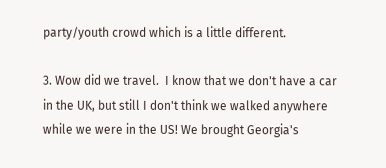party/youth crowd which is a little different.

3. Wow did we travel.  I know that we don't have a car in the UK, but still I don't think we walked anywhere while we were in the US! We brought Georgia's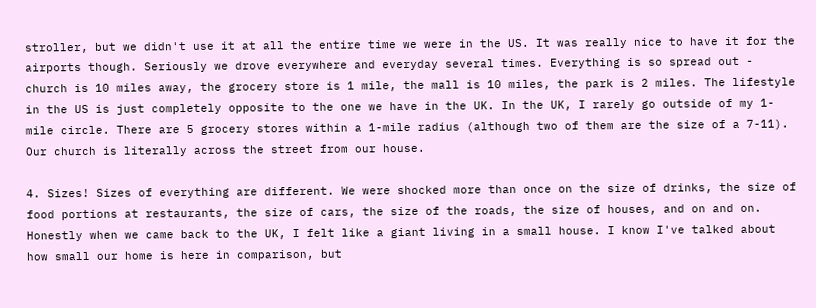stroller, but we didn't use it at all the entire time we were in the US. It was really nice to have it for the airports though. Seriously we drove everywhere and everyday several times. Everything is so spread out - church is 10 miles away, the grocery store is 1 mile, the mall is 10 miles, the park is 2 miles. The lifestyle in the US is just completely opposite to the one we have in the UK. In the UK, I rarely go outside of my 1-mile circle. There are 5 grocery stores within a 1-mile radius (although two of them are the size of a 7-11). Our church is literally across the street from our house.

4. Sizes! Sizes of everything are different. We were shocked more than once on the size of drinks, the size of food portions at restaurants, the size of cars, the size of the roads, the size of houses, and on and on. Honestly when we came back to the UK, I felt like a giant living in a small house. I know I've talked about how small our home is here in comparison, but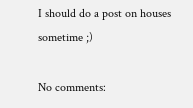I should do a post on houses sometime ;)

No comments: